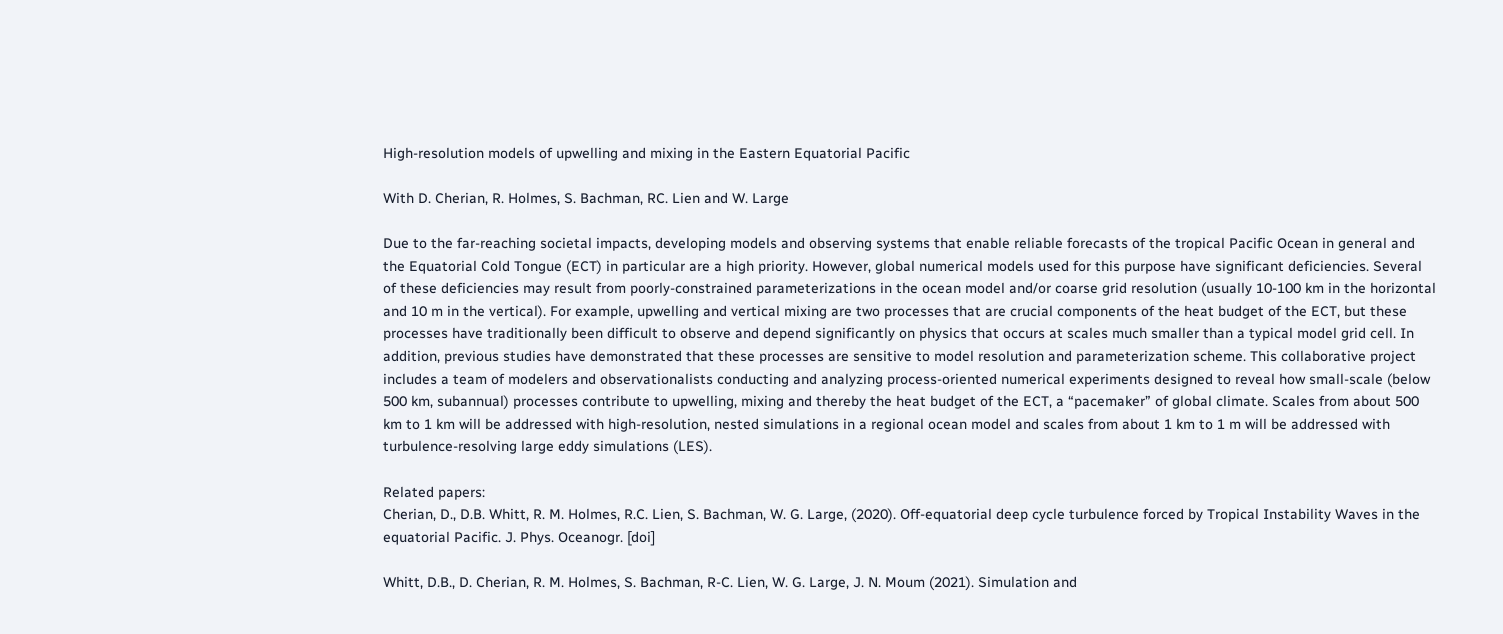High-resolution models of upwelling and mixing in the Eastern Equatorial Pacific

With D. Cherian, R. Holmes, S. Bachman, RC. Lien and W. Large

Due to the far-reaching societal impacts, developing models and observing systems that enable reliable forecasts of the tropical Pacific Ocean in general and the Equatorial Cold Tongue (ECT) in particular are a high priority. However, global numerical models used for this purpose have significant deficiencies. Several of these deficiencies may result from poorly-constrained parameterizations in the ocean model and/or coarse grid resolution (usually 10-100 km in the horizontal and 10 m in the vertical). For example, upwelling and vertical mixing are two processes that are crucial components of the heat budget of the ECT, but these processes have traditionally been difficult to observe and depend significantly on physics that occurs at scales much smaller than a typical model grid cell. In addition, previous studies have demonstrated that these processes are sensitive to model resolution and parameterization scheme. This collaborative project includes a team of modelers and observationalists conducting and analyzing process-oriented numerical experiments designed to reveal how small-scale (below 500 km, subannual) processes contribute to upwelling, mixing and thereby the heat budget of the ECT, a “pacemaker” of global climate. Scales from about 500 km to 1 km will be addressed with high-resolution, nested simulations in a regional ocean model and scales from about 1 km to 1 m will be addressed with turbulence-resolving large eddy simulations (LES).

Related papers:
Cherian, D., D.B. Whitt, R. M. Holmes, R.C. Lien, S. Bachman, W. G. Large, (2020). Off-equatorial deep cycle turbulence forced by Tropical Instability Waves in the equatorial Pacific. J. Phys. Oceanogr. [doi]

Whitt, D.B., D. Cherian, R. M. Holmes, S. Bachman, R-C. Lien, W. G. Large, J. N. Moum (2021). Simulation and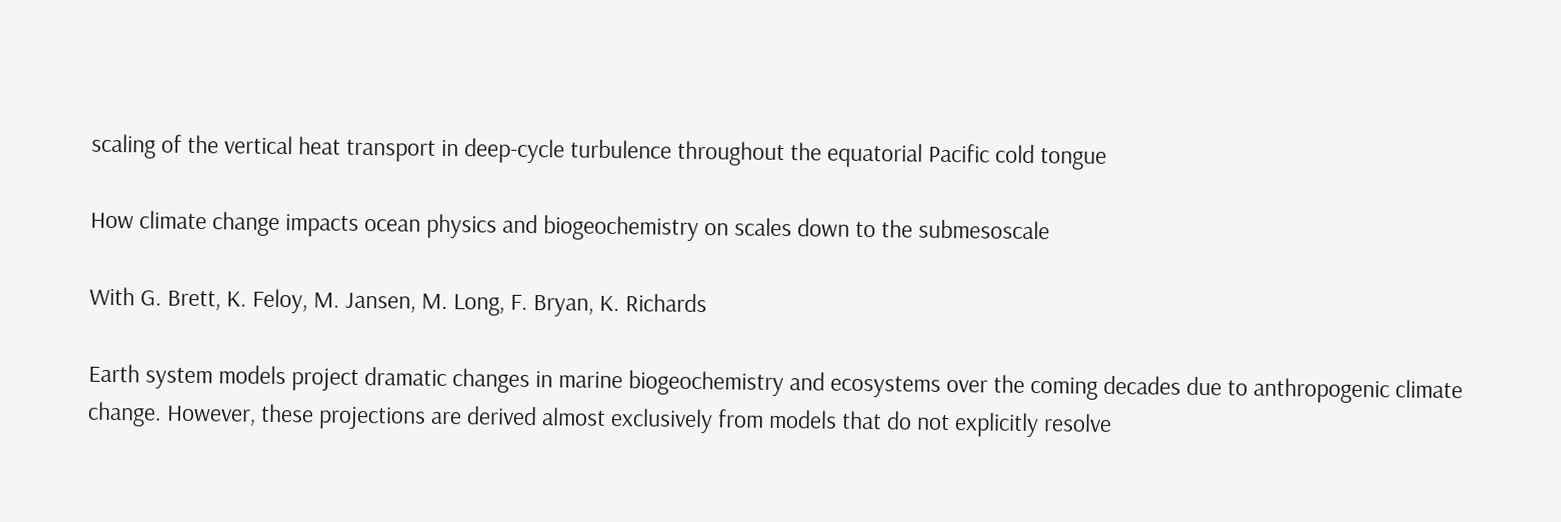scaling of the vertical heat transport in deep-cycle turbulence throughout the equatorial Pacific cold tongue

How climate change impacts ocean physics and biogeochemistry on scales down to the submesoscale

With G. Brett, K. Feloy, M. Jansen, M. Long, F. Bryan, K. Richards

Earth system models project dramatic changes in marine biogeochemistry and ecosystems over the coming decades due to anthropogenic climate change. However, these projections are derived almost exclusively from models that do not explicitly resolve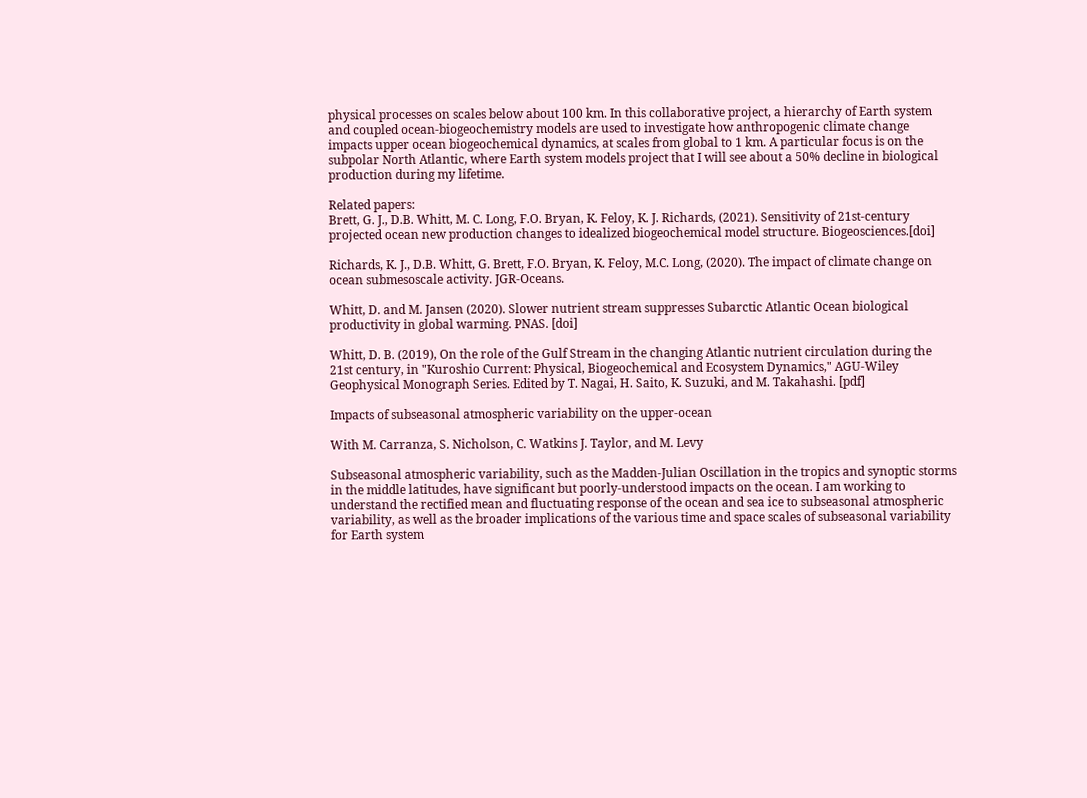physical processes on scales below about 100 km. In this collaborative project, a hierarchy of Earth system and coupled ocean-biogeochemistry models are used to investigate how anthropogenic climate change impacts upper ocean biogeochemical dynamics, at scales from global to 1 km. A particular focus is on the subpolar North Atlantic, where Earth system models project that I will see about a 50% decline in biological production during my lifetime.

Related papers:
Brett, G. J., D.B. Whitt, M. C. Long, F.O. Bryan, K. Feloy, K. J. Richards, (2021). Sensitivity of 21st-century projected ocean new production changes to idealized biogeochemical model structure. Biogeosciences.[doi]

Richards, K. J., D.B. Whitt, G. Brett, F.O. Bryan, K. Feloy, M.C. Long, (2020). The impact of climate change on ocean submesoscale activity. JGR-Oceans.

Whitt, D. and M. Jansen (2020). Slower nutrient stream suppresses Subarctic Atlantic Ocean biological productivity in global warming. PNAS. [doi]

Whitt, D. B. (2019), On the role of the Gulf Stream in the changing Atlantic nutrient circulation during the 21st century, in "Kuroshio Current: Physical, Biogeochemical and Ecosystem Dynamics," AGU-Wiley Geophysical Monograph Series. Edited by T. Nagai, H. Saito, K. Suzuki, and M. Takahashi. [pdf]

Impacts of subseasonal atmospheric variability on the upper-ocean

With M. Carranza, S. Nicholson, C. Watkins J. Taylor, and M. Levy

Subseasonal atmospheric variability, such as the Madden-Julian Oscillation in the tropics and synoptic storms in the middle latitudes, have significant but poorly-understood impacts on the ocean. I am working to understand the rectified mean and fluctuating response of the ocean and sea ice to subseasonal atmospheric variability, as well as the broader implications of the various time and space scales of subseasonal variability for Earth system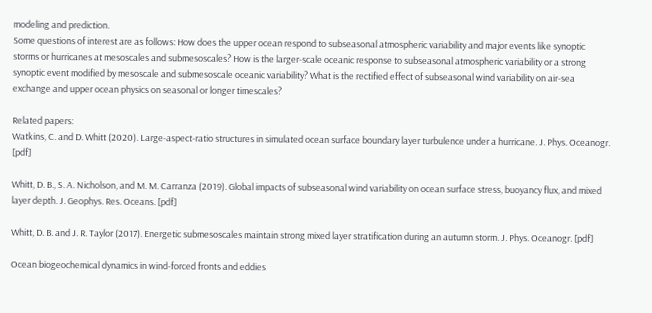modeling and prediction.
Some questions of interest are as follows: How does the upper ocean respond to subseasonal atmospheric variability and major events like synoptic storms or hurricanes at mesoscales and submesoscales? How is the larger-scale oceanic response to subseasonal atmospheric variability or a strong synoptic event modified by mesoscale and submesoscale oceanic variability? What is the rectified effect of subseasonal wind variability on air-sea exchange and upper ocean physics on seasonal or longer timescales?

Related papers:
Watkins, C. and D. Whitt (2020). Large-aspect-ratio structures in simulated ocean surface boundary layer turbulence under a hurricane. J. Phys. Oceanogr. [pdf]

Whitt, D. B., S. A. Nicholson, and M. M. Carranza (2019). Global impacts of subseasonal wind variability on ocean surface stress, buoyancy flux, and mixed layer depth. J. Geophys. Res. Oceans. [pdf]

Whitt, D. B. and J. R. Taylor (2017). Energetic submesoscales maintain strong mixed layer stratification during an autumn storm. J. Phys. Oceanogr. [pdf]

Ocean biogeochemical dynamics in wind-forced fronts and eddies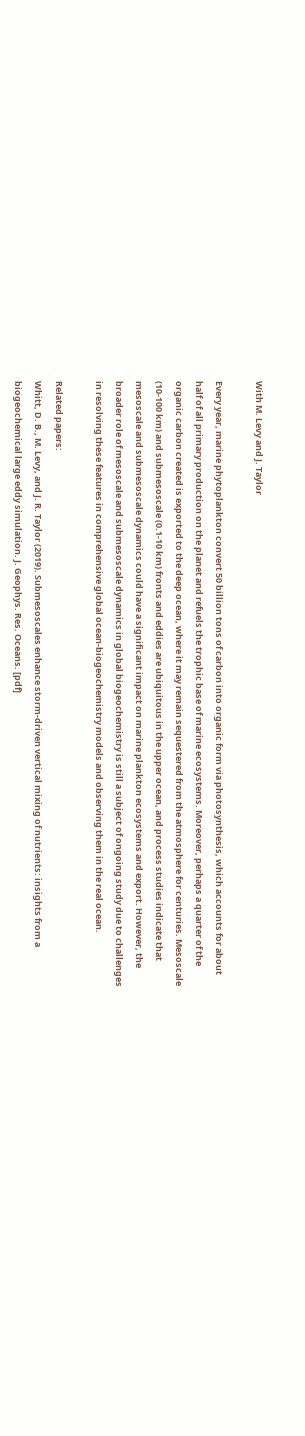With M. Levy and J. Taylor

Every year, marine phytoplankton convert 50 billion tons of carbon into organic form via photosynthesis, which accounts for about half of all primary production on the planet and refuels the trophic base of marine ecosystems. Moreover, perhaps a quarter of the organic carbon created is exported to the deep ocean, where it may remain sequestered from the atmosphere for centuries. Mesoscale (10-100 km) and submesoscale (0.1-10 km) fronts and eddies are ubiquitous in the upper ocean, and process studies indicate that mesoscale and submesoscale dynamics could have a significant impact on marine plankton ecosystems and export. However, the broader role of mesoscale and submesoscale dynamics in global biogeochemistry is still a subject of ongoing study due to challenges in resolving these features in comprehensive global ocean-biogeochemistry models and observing them in the real ocean.

Related papers:
Whitt, D. B., M. Levy, and J. R. Taylor (2019). Submesoscales enhance storm-driven vertical mixing of nutrients: insights from a biogeochemical large eddy simulation. J. Geophys. Res. Oceans. [pdf]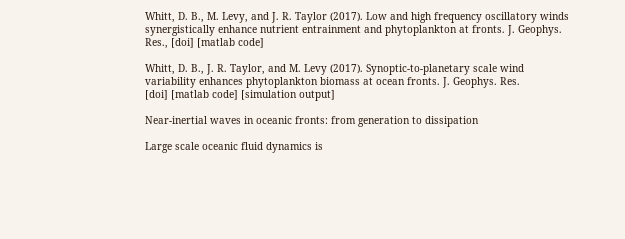Whitt, D. B., M. Levy, and J. R. Taylor (2017). Low and high frequency oscillatory winds synergistically enhance nutrient entrainment and phytoplankton at fronts. J. Geophys. Res., [doi] [matlab code]

Whitt, D. B., J. R. Taylor, and M. Levy (2017). Synoptic-to-planetary scale wind variability enhances phytoplankton biomass at ocean fronts. J. Geophys. Res.
[doi] [matlab code] [simulation output]

Near-inertial waves in oceanic fronts: from generation to dissipation

Large scale oceanic fluid dynamics is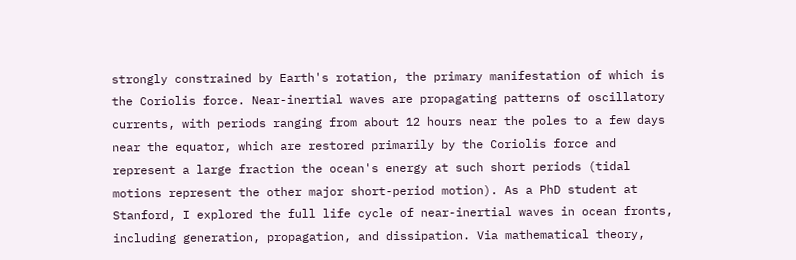strongly constrained by Earth's rotation, the primary manifestation of which is the Coriolis force. Near-inertial waves are propagating patterns of oscillatory currents, with periods ranging from about 12 hours near the poles to a few days near the equator, which are restored primarily by the Coriolis force and represent a large fraction the ocean's energy at such short periods (tidal motions represent the other major short-period motion). As a PhD student at Stanford, I explored the full life cycle of near-inertial waves in ocean fronts, including generation, propagation, and dissipation. Via mathematical theory,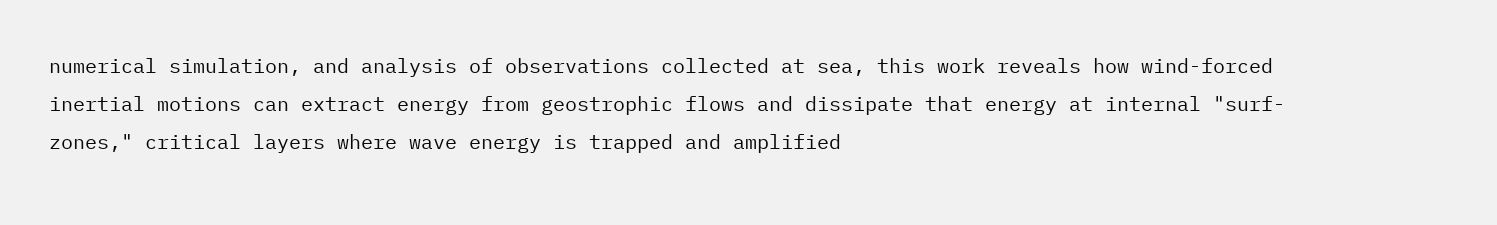numerical simulation, and analysis of observations collected at sea, this work reveals how wind-forced inertial motions can extract energy from geostrophic flows and dissipate that energy at internal "surf-zones," critical layers where wave energy is trapped and amplified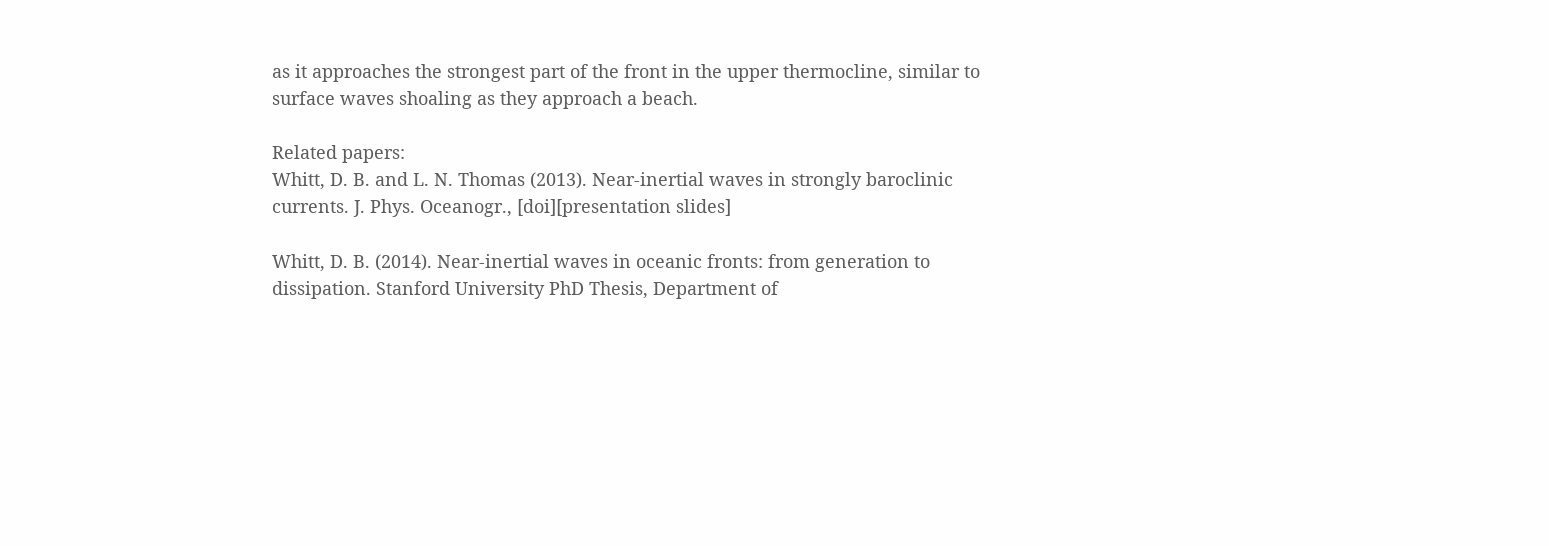as it approaches the strongest part of the front in the upper thermocline, similar to surface waves shoaling as they approach a beach.

Related papers:
Whitt, D. B. and L. N. Thomas (2013). Near-inertial waves in strongly baroclinic currents. J. Phys. Oceanogr., [doi][presentation slides]

Whitt, D. B. (2014). Near-inertial waves in oceanic fronts: from generation to dissipation. Stanford University PhD Thesis, Department of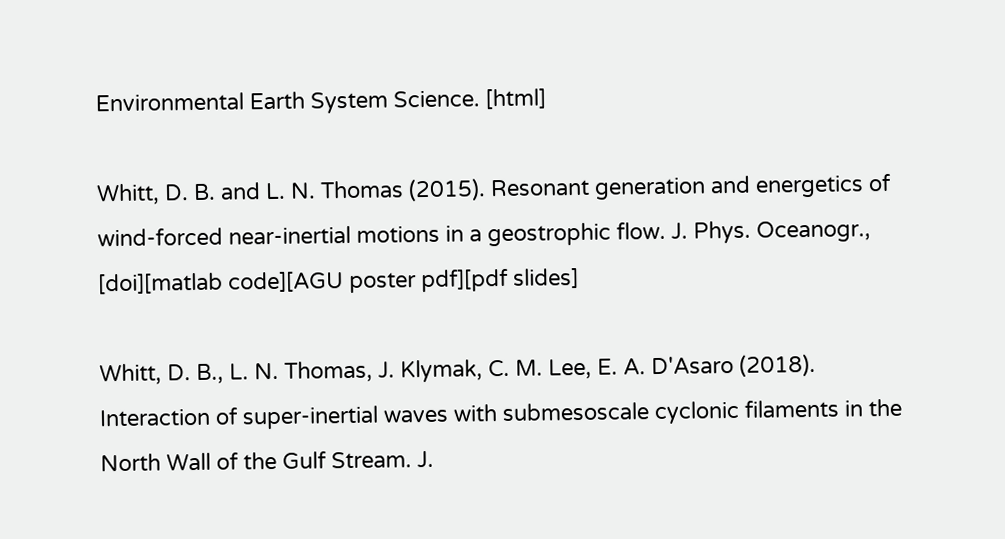Environmental Earth System Science. [html]

Whitt, D. B. and L. N. Thomas (2015). Resonant generation and energetics of wind-forced near-inertial motions in a geostrophic flow. J. Phys. Oceanogr., [doi][matlab code][AGU poster pdf][pdf slides]

Whitt, D. B., L. N. Thomas, J. Klymak, C. M. Lee, E. A. D'Asaro (2018). Interaction of super-inertial waves with submesoscale cyclonic filaments in the North Wall of the Gulf Stream. J.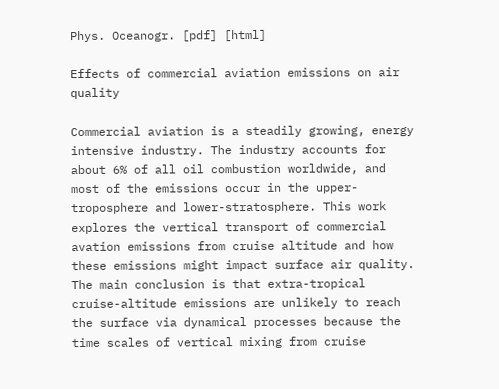Phys. Oceanogr. [pdf] [html]

Effects of commercial aviation emissions on air quality

Commercial aviation is a steadily growing, energy intensive industry. The industry accounts for about 6% of all oil combustion worldwide, and most of the emissions occur in the upper-troposphere and lower-stratosphere. This work explores the vertical transport of commercial avation emissions from cruise altitude and how these emissions might impact surface air quality. The main conclusion is that extra-tropical cruise-altitude emissions are unlikely to reach the surface via dynamical processes because the time scales of vertical mixing from cruise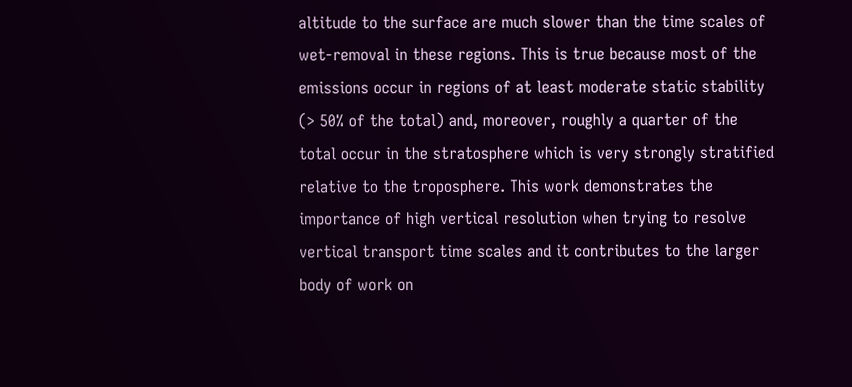altitude to the surface are much slower than the time scales of wet-removal in these regions. This is true because most of the emissions occur in regions of at least moderate static stability (> 50% of the total) and, moreover, roughly a quarter of the total occur in the stratosphere which is very strongly stratified relative to the troposphere. This work demonstrates the importance of high vertical resolution when trying to resolve vertical transport time scales and it contributes to the larger body of work on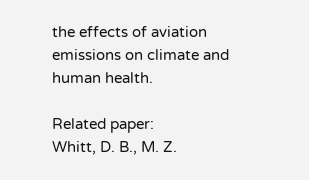the effects of aviation emissions on climate and human health.

Related paper:
Whitt, D. B., M. Z.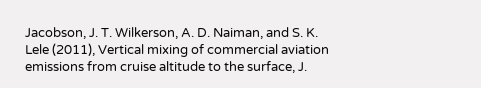Jacobson, J. T. Wilkerson, A. D. Naiman, and S. K. Lele (2011), Vertical mixing of commercial aviation emissions from cruise altitude to the surface, J.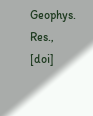Geophys. Res., [doi]